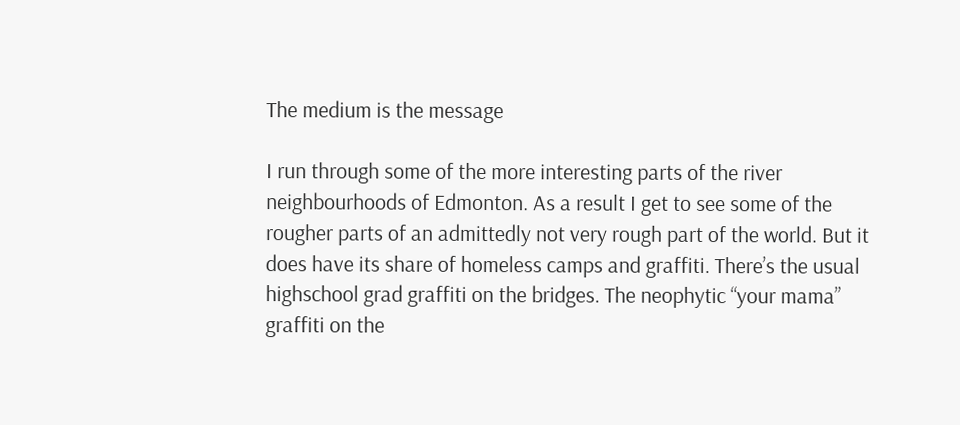The medium is the message

I run through some of the more interesting parts of the river neighbourhoods of Edmonton. As a result I get to see some of the rougher parts of an admittedly not very rough part of the world. But it does have its share of homeless camps and graffiti. There’s the usual highschool grad graffiti on the bridges. The neophytic “your mama” graffiti on the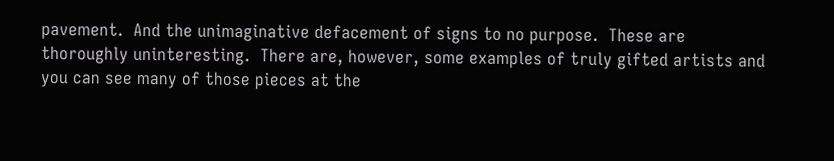pavement.  And the unimaginative defacement of signs to no purpose.  These are thoroughly uninteresting.  There are, however, some examples of truly gifted artists and you can see many of those pieces at the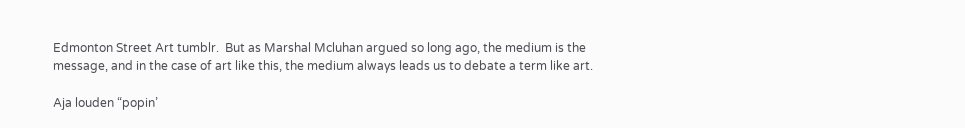Edmonton Street Art tumblr.  But as Marshal Mcluhan argued so long ago, the medium is the message, and in the case of art like this, the medium always leads us to debate a term like art.

Aja louden “popin’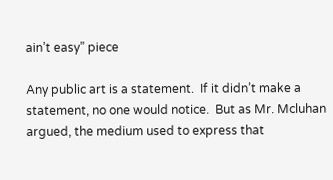ain’t easy” piece

Any public art is a statement.  If it didn’t make a statement, no one would notice.  But as Mr. Mcluhan argued, the medium used to express that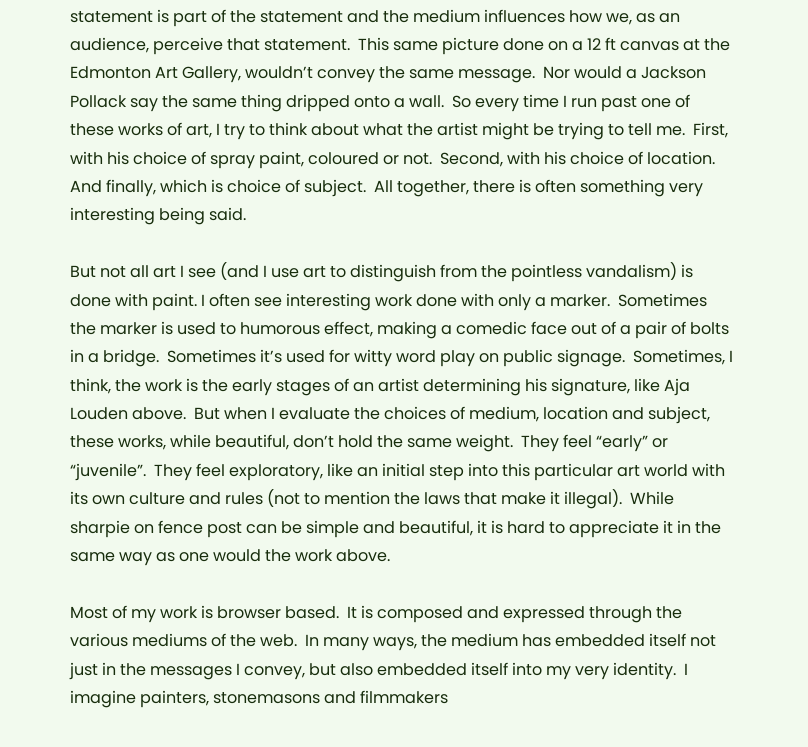statement is part of the statement and the medium influences how we, as an audience, perceive that statement.  This same picture done on a 12 ft canvas at the Edmonton Art Gallery, wouldn’t convey the same message.  Nor would a Jackson Pollack say the same thing dripped onto a wall.  So every time I run past one of these works of art, I try to think about what the artist might be trying to tell me.  First, with his choice of spray paint, coloured or not.  Second, with his choice of location. And finally, which is choice of subject.  All together, there is often something very interesting being said.

But not all art I see (and I use art to distinguish from the pointless vandalism) is done with paint. I often see interesting work done with only a marker.  Sometimes the marker is used to humorous effect, making a comedic face out of a pair of bolts in a bridge.  Sometimes it’s used for witty word play on public signage.  Sometimes, I think, the work is the early stages of an artist determining his signature, like Aja Louden above.  But when I evaluate the choices of medium, location and subject, these works, while beautiful, don’t hold the same weight.  They feel “early” or “juvenile”.  They feel exploratory, like an initial step into this particular art world with its own culture and rules (not to mention the laws that make it illegal).  While sharpie on fence post can be simple and beautiful, it is hard to appreciate it in the same way as one would the work above.

Most of my work is browser based.  It is composed and expressed through the various mediums of the web.  In many ways, the medium has embedded itself not just in the messages I convey, but also embedded itself into my very identity.  I imagine painters, stonemasons and filmmakers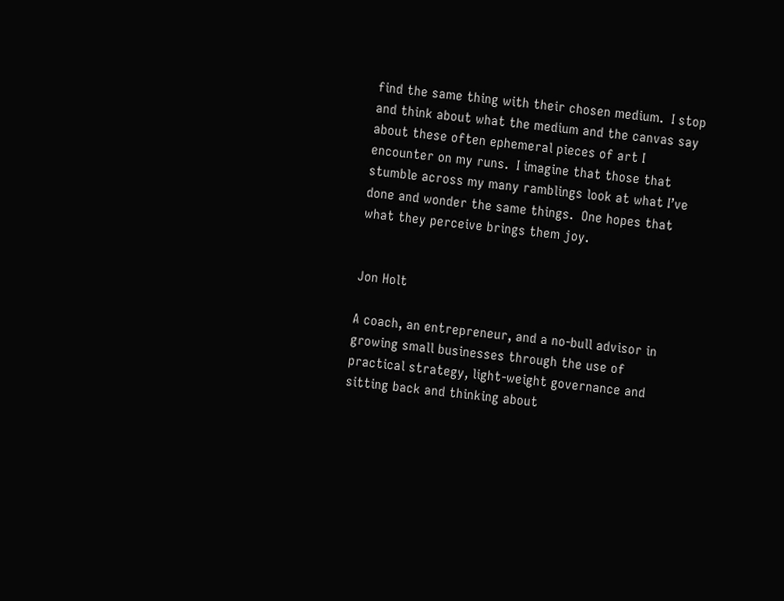find the same thing with their chosen medium.  I stop and think about what the medium and the canvas say about these often ephemeral pieces of art I encounter on my runs.  I imagine that those that stumble across my many ramblings look at what I’ve done and wonder the same things.  One hopes that what they perceive brings them joy.


Jon Holt

A coach, an entrepreneur, and a no-bull advisor in growing small businesses through the use of practical strategy, light-weight governance and sitting back and thinking about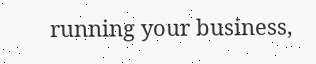running your business,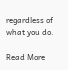regardless of what you do.

Read More